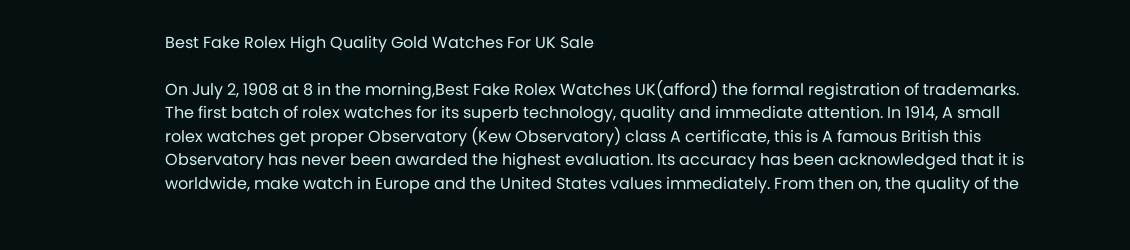Best Fake Rolex High Quality Gold Watches For UK Sale

On July 2, 1908 at 8 in the morning,Best Fake Rolex Watches UK(afford) the formal registration of trademarks. The first batch of rolex watches for its superb technology, quality and immediate attention. In 1914, A small rolex watches get proper Observatory (Kew Observatory) class A certificate, this is A famous British this Observatory has never been awarded the highest evaluation. Its accuracy has been acknowledged that it is worldwide, make watch in Europe and the United States values immediately. From then on, the quality of the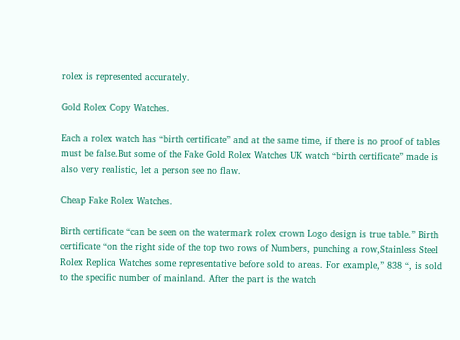rolex is represented accurately.

Gold Rolex Copy Watches.

Each a rolex watch has “birth certificate” and at the same time, if there is no proof of tables must be false.But some of the Fake Gold Rolex Watches UK watch “birth certificate” made is also very realistic, let a person see no flaw.

Cheap Fake Rolex Watches.

Birth certificate “can be seen on the watermark rolex crown Logo design is true table.” Birth certificate “on the right side of the top two rows of Numbers, punching a row,Stainless Steel Rolex Replica Watches some representative before sold to areas. For example,” 838 “, is sold to the specific number of mainland. After the part is the watch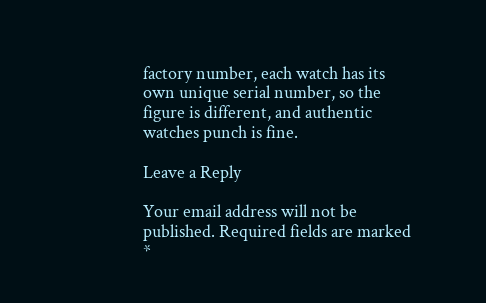factory number, each watch has its own unique serial number, so the figure is different, and authentic watches punch is fine.

Leave a Reply

Your email address will not be published. Required fields are marked *